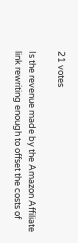21 votes

Is the revenue made by the Amazon Affiliate link rewriting enough to offset the costs of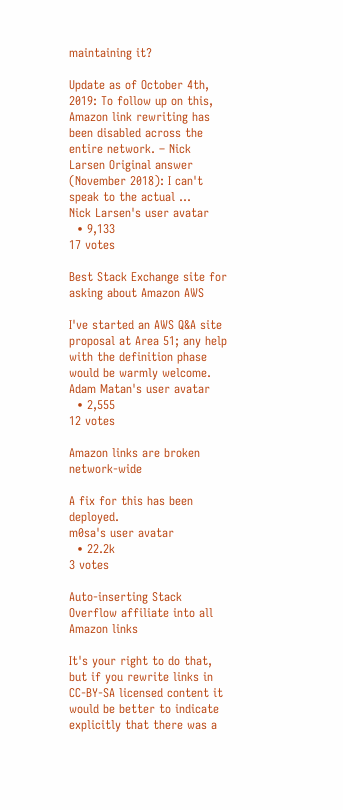maintaining it?

Update as of October 4th, 2019: To follow up on this, Amazon link rewriting has been disabled across the entire network. – Nick Larsen Original answer (November 2018): I can't speak to the actual ...
Nick Larsen's user avatar
  • 9,133
17 votes

Best Stack Exchange site for asking about Amazon AWS

I've started an AWS Q&A site proposal at Area 51; any help with the definition phase would be warmly welcome.
Adam Matan's user avatar
  • 2,555
12 votes

Amazon links are broken network-wide

A fix for this has been deployed.
m0sa's user avatar
  • 22.2k
3 votes

Auto-inserting Stack Overflow affiliate into all Amazon links

It's your right to do that, but if you rewrite links in CC-BY-SA licensed content it would be better to indicate explicitly that there was a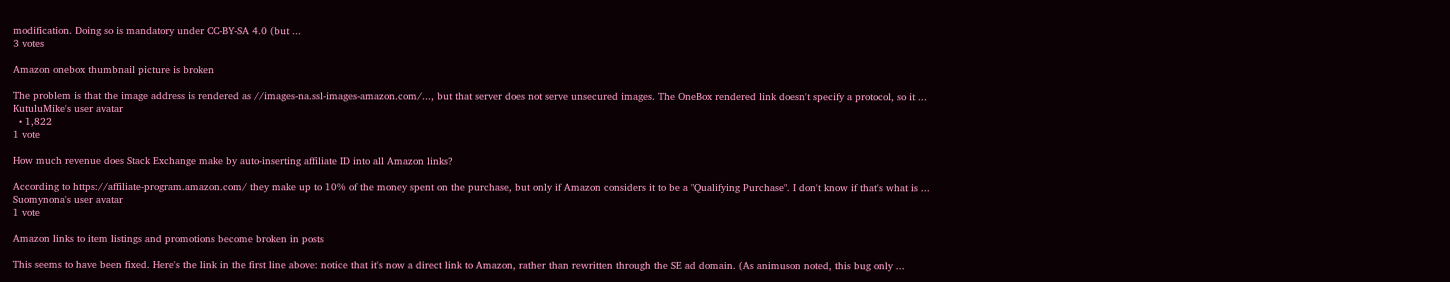modification. Doing so is mandatory under CC-BY-SA 4.0 (but ...
3 votes

Amazon onebox thumbnail picture is broken

The problem is that the image address is rendered as //images-na.ssl-images-amazon.com/..., but that server does not serve unsecured images. The OneBox rendered link doesn't specify a protocol, so it ...
KutuluMike's user avatar
  • 1,822
1 vote

How much revenue does Stack Exchange make by auto-inserting affiliate ID into all Amazon links?

According to https://affiliate-program.amazon.com/ they make up to 10% of the money spent on the purchase, but only if Amazon considers it to be a "Qualifying Purchase". I don't know if that's what is ...
Suomynona's user avatar
1 vote

Amazon links to item listings and promotions become broken in posts

This seems to have been fixed. Here's the link in the first line above: notice that it's now a direct link to Amazon, rather than rewritten through the SE ad domain. (As animuson noted, this bug only ...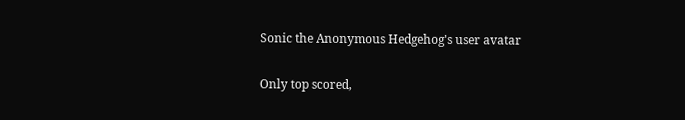Sonic the Anonymous Hedgehog's user avatar

Only top scored,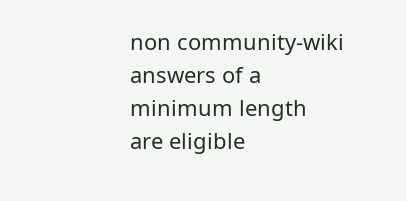non community-wiki answers of a minimum length are eligible